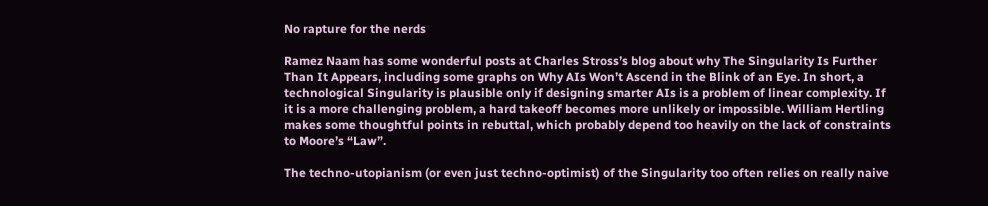No rapture for the nerds

Ramez Naam has some wonderful posts at Charles Stross’s blog about why The Singularity Is Further Than It Appears, including some graphs on Why AIs Won’t Ascend in the Blink of an Eye. In short, a technological Singularity is plausible only if designing smarter AIs is a problem of linear complexity. If it is a more challenging problem, a hard takeoff becomes more unlikely or impossible. William Hertling makes some thoughtful points in rebuttal, which probably depend too heavily on the lack of constraints to Moore’s “Law”.

The techno-utopianism (or even just techno-optimist) of the Singularity too often relies on really naive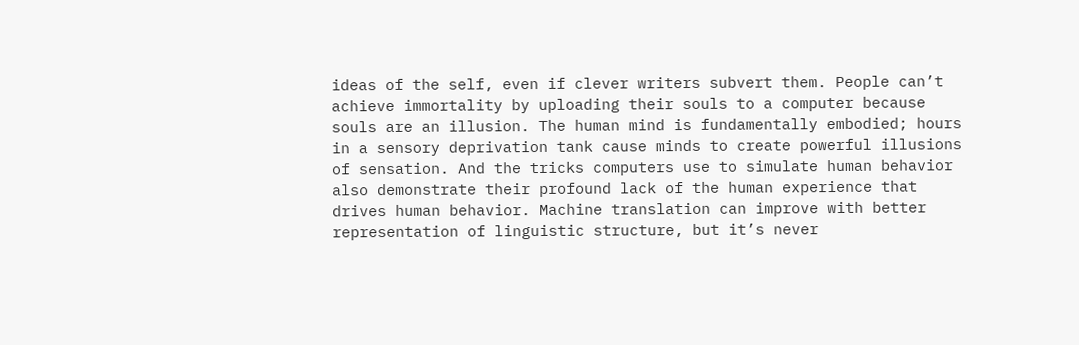ideas of the self, even if clever writers subvert them. People can’t achieve immortality by uploading their souls to a computer because souls are an illusion. The human mind is fundamentally embodied; hours in a sensory deprivation tank cause minds to create powerful illusions of sensation. And the tricks computers use to simulate human behavior also demonstrate their profound lack of the human experience that drives human behavior. Machine translation can improve with better representation of linguistic structure, but it’s never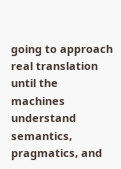going to approach real translation until the machines understand semantics, pragmatics, and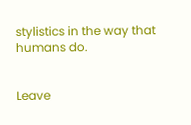stylistics in the way that humans do.


Leave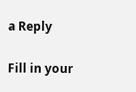a Reply

Fill in your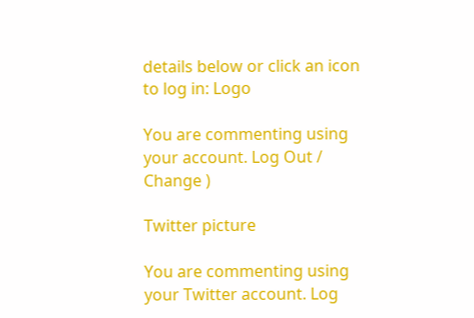details below or click an icon to log in: Logo

You are commenting using your account. Log Out /  Change )

Twitter picture

You are commenting using your Twitter account. Log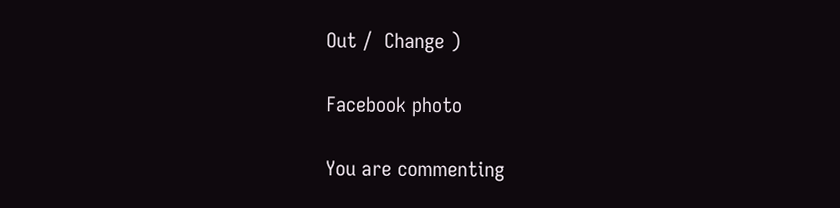Out /  Change )

Facebook photo

You are commenting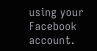using your Facebook account.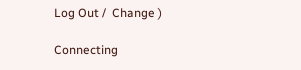Log Out /  Change )

Connecting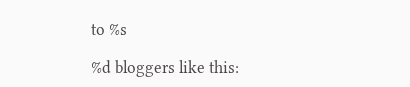to %s

%d bloggers like this: